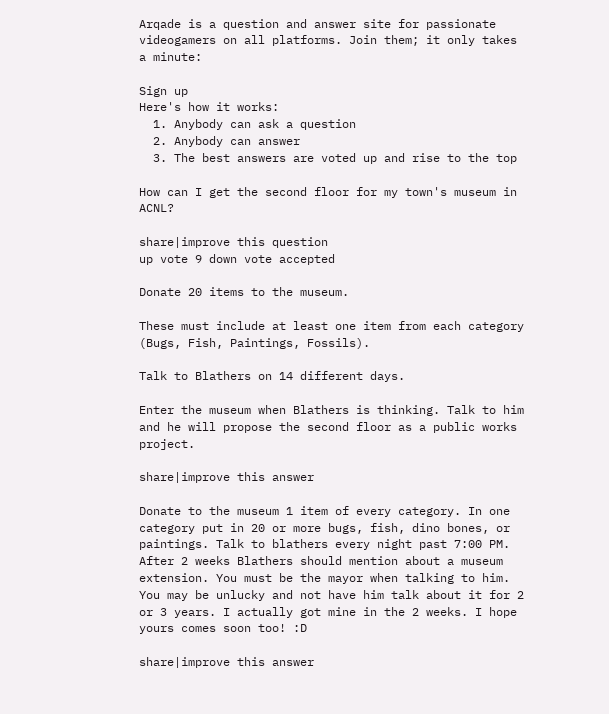Arqade is a question and answer site for passionate videogamers on all platforms. Join them; it only takes a minute:

Sign up
Here's how it works:
  1. Anybody can ask a question
  2. Anybody can answer
  3. The best answers are voted up and rise to the top

How can I get the second floor for my town's museum in ACNL?

share|improve this question
up vote 9 down vote accepted

Donate 20 items to the museum.

These must include at least one item from each category (Bugs, Fish, Paintings, Fossils).

Talk to Blathers on 14 different days.

Enter the museum when Blathers is thinking. Talk to him and he will propose the second floor as a public works project.

share|improve this answer

Donate to the museum 1 item of every category. In one category put in 20 or more bugs, fish, dino bones, or paintings. Talk to blathers every night past 7:00 PM. After 2 weeks Blathers should mention about a museum extension. You must be the mayor when talking to him. You may be unlucky and not have him talk about it for 2 or 3 years. I actually got mine in the 2 weeks. I hope yours comes soon too! :D

share|improve this answer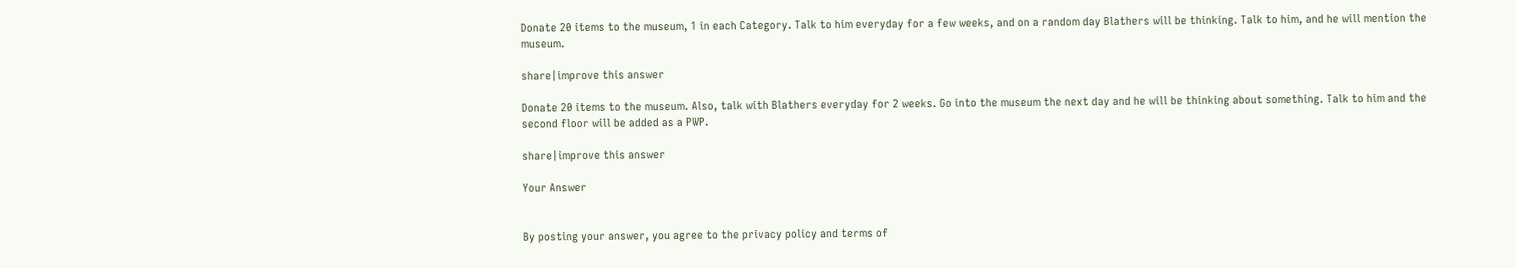Donate 20 items to the museum, 1 in each Category. Talk to him everyday for a few weeks, and on a random day Blathers will be thinking. Talk to him, and he will mention the museum.

share|improve this answer

Donate 20 items to the museum. Also, talk with Blathers everyday for 2 weeks. Go into the museum the next day and he will be thinking about something. Talk to him and the second floor will be added as a PWP.

share|improve this answer

Your Answer


By posting your answer, you agree to the privacy policy and terms of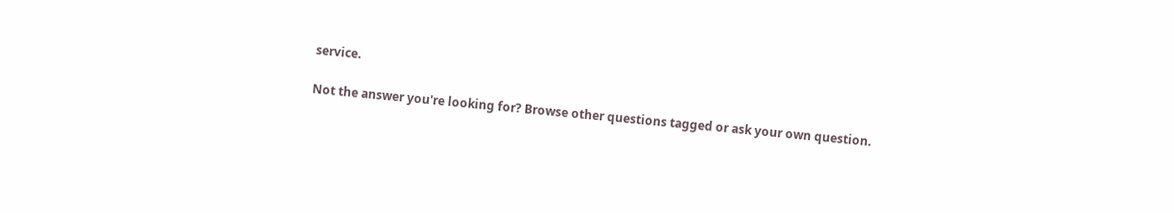service.

Not the answer you're looking for? Browse other questions tagged or ask your own question.